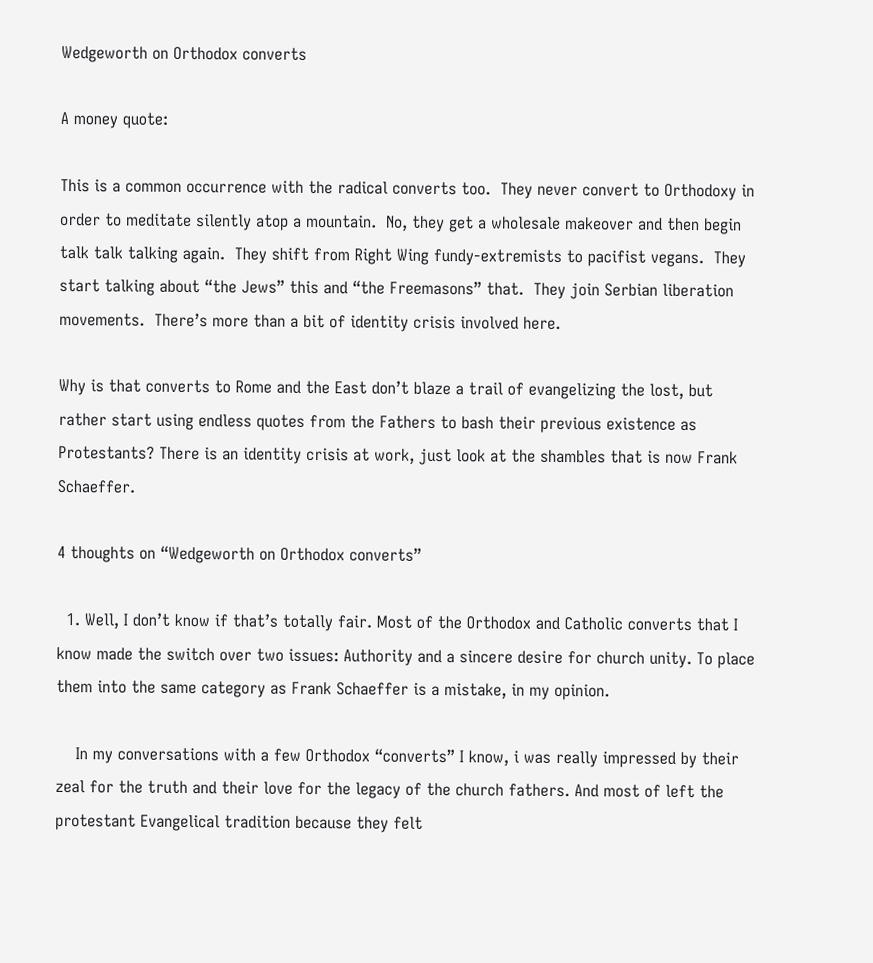Wedgeworth on Orthodox converts

A money quote:

This is a common occurrence with the radical converts too.  They never convert to Orthodoxy in order to meditate silently atop a mountain.  No, they get a wholesale makeover and then begin talk talk talking again.  They shift from Right Wing fundy-extremists to pacifist vegans.  They start talking about “the Jews” this and “the Freemasons” that.  They join Serbian liberation movements.  There’s more than a bit of identity crisis involved here.

Why is that converts to Rome and the East don’t blaze a trail of evangelizing the lost, but rather start using endless quotes from the Fathers to bash their previous existence as Protestants? There is an identity crisis at work, just look at the shambles that is now Frank Schaeffer.

4 thoughts on “Wedgeworth on Orthodox converts”

  1. Well, I don’t know if that’s totally fair. Most of the Orthodox and Catholic converts that I know made the switch over two issues: Authority and a sincere desire for church unity. To place them into the same category as Frank Schaeffer is a mistake, in my opinion.

    In my conversations with a few Orthodox “converts” I know, i was really impressed by their zeal for the truth and their love for the legacy of the church fathers. And most of left the protestant Evangelical tradition because they felt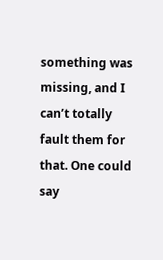something was missing, and I can’t totally fault them for that. One could say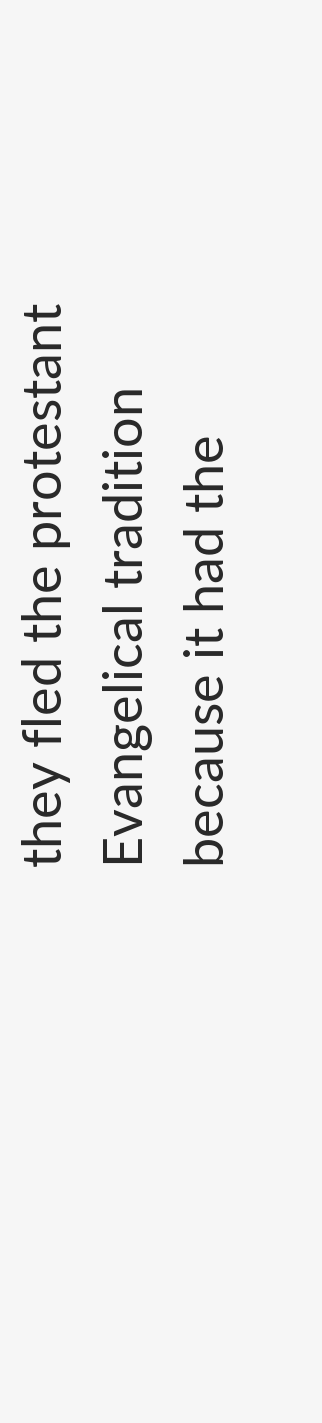they fled the protestant Evangelical tradition because it had the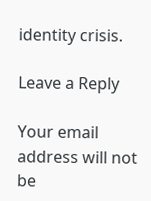identity crisis.

Leave a Reply

Your email address will not be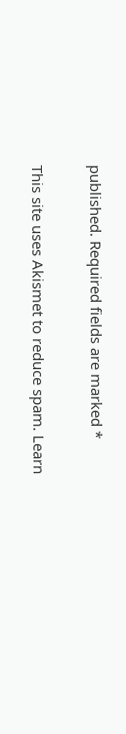published. Required fields are marked *

This site uses Akismet to reduce spam. Learn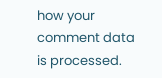how your comment data is processed.